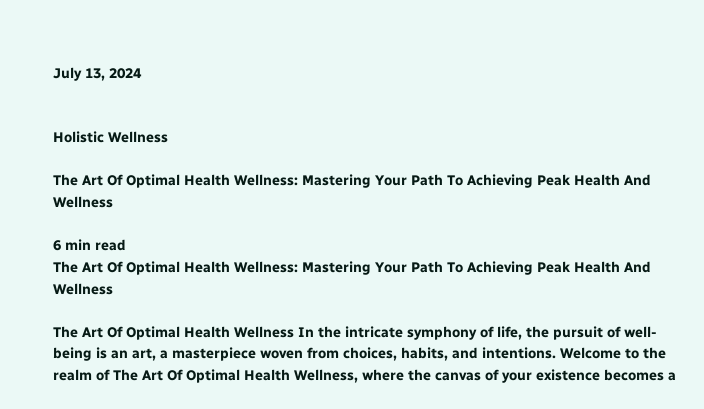July 13, 2024


Holistic Wellness

The Art Of Optimal Health Wellness: Mastering Your Path To Achieving Peak Health And Wellness

6 min read
The Art Of Optimal Health Wellness: Mastering Your Path To Achieving Peak Health And Wellness

The Art Of Optimal Health Wellness In the intricate symphony of life, the pursuit of well-being is an art, a masterpiece woven from choices, habits, and intentions. Welcome to the realm of The Art Of Optimal Health Wellness, where the canvas of your existence becomes a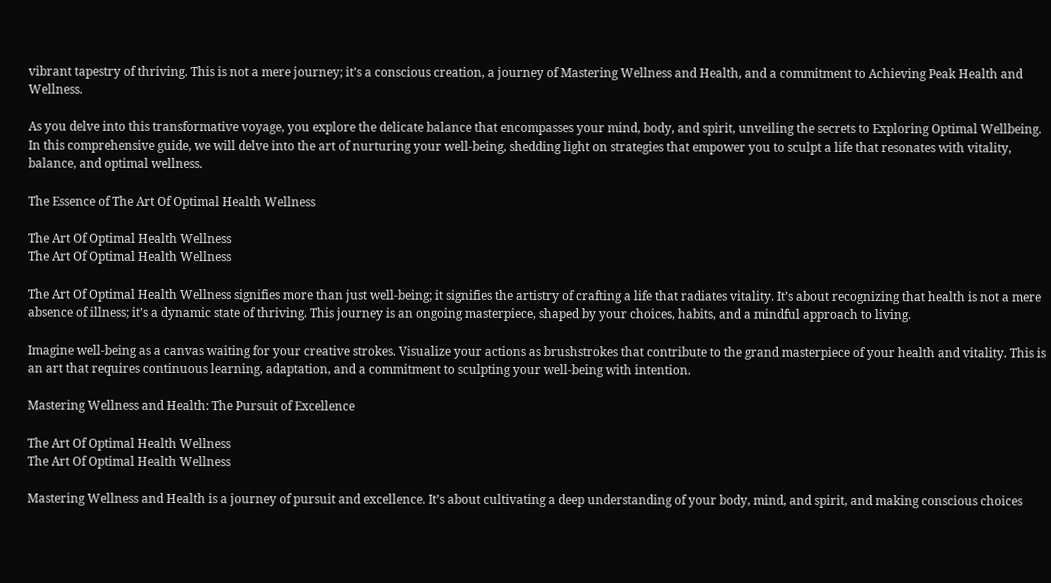vibrant tapestry of thriving. This is not a mere journey; it’s a conscious creation, a journey of Mastering Wellness and Health, and a commitment to Achieving Peak Health and Wellness.

As you delve into this transformative voyage, you explore the delicate balance that encompasses your mind, body, and spirit, unveiling the secrets to Exploring Optimal Wellbeing. In this comprehensive guide, we will delve into the art of nurturing your well-being, shedding light on strategies that empower you to sculpt a life that resonates with vitality, balance, and optimal wellness.

The Essence of The Art Of Optimal Health Wellness

The Art Of Optimal Health Wellness
The Art Of Optimal Health Wellness

The Art Of Optimal Health Wellness signifies more than just well-being; it signifies the artistry of crafting a life that radiates vitality. It’s about recognizing that health is not a mere absence of illness; it’s a dynamic state of thriving. This journey is an ongoing masterpiece, shaped by your choices, habits, and a mindful approach to living.

Imagine well-being as a canvas waiting for your creative strokes. Visualize your actions as brushstrokes that contribute to the grand masterpiece of your health and vitality. This is an art that requires continuous learning, adaptation, and a commitment to sculpting your well-being with intention.

Mastering Wellness and Health: The Pursuit of Excellence

The Art Of Optimal Health Wellness
The Art Of Optimal Health Wellness

Mastering Wellness and Health is a journey of pursuit and excellence. It’s about cultivating a deep understanding of your body, mind, and spirit, and making conscious choices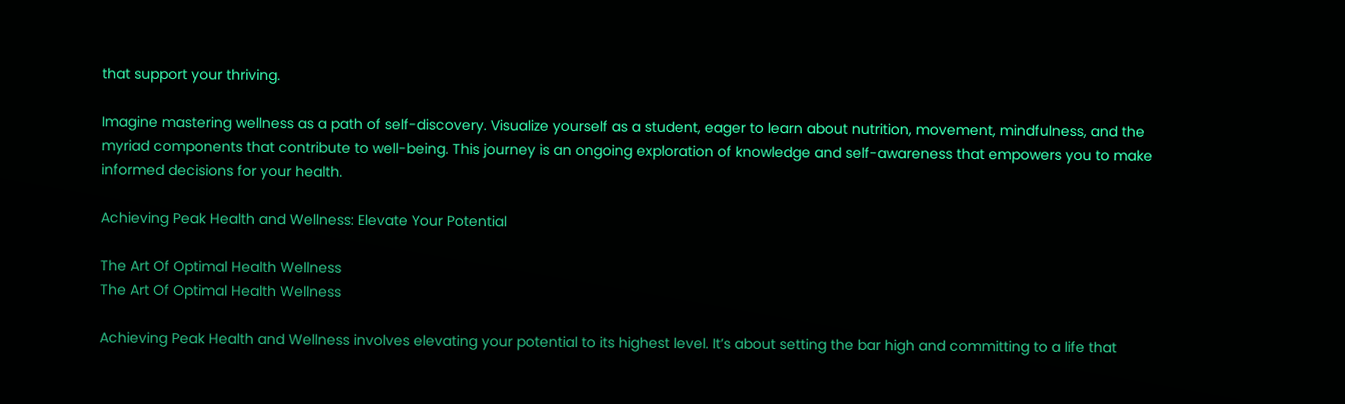that support your thriving.

Imagine mastering wellness as a path of self-discovery. Visualize yourself as a student, eager to learn about nutrition, movement, mindfulness, and the myriad components that contribute to well-being. This journey is an ongoing exploration of knowledge and self-awareness that empowers you to make informed decisions for your health.

Achieving Peak Health and Wellness: Elevate Your Potential

The Art Of Optimal Health Wellness
The Art Of Optimal Health Wellness

Achieving Peak Health and Wellness involves elevating your potential to its highest level. It’s about setting the bar high and committing to a life that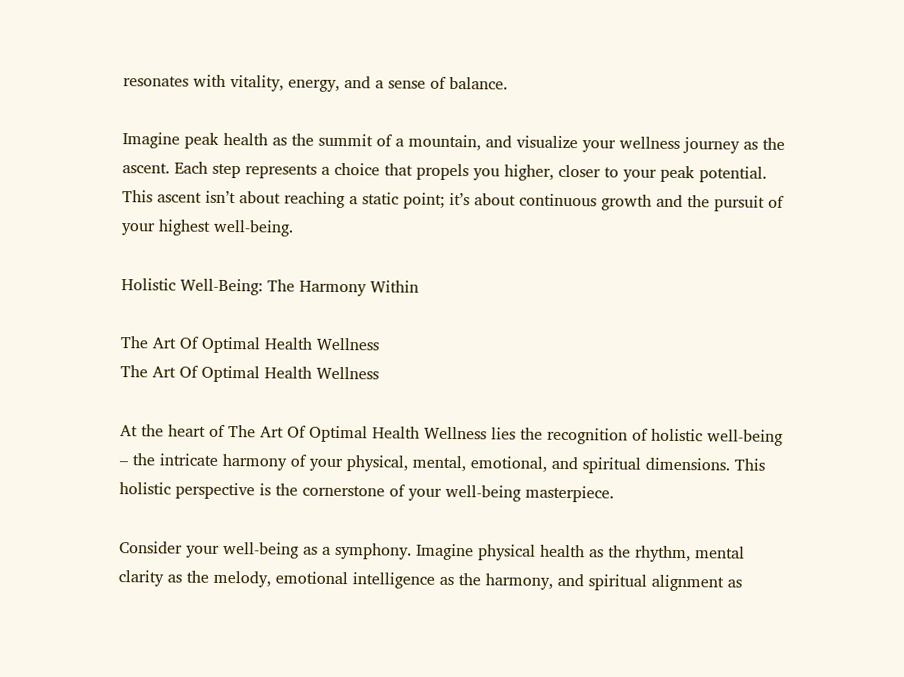resonates with vitality, energy, and a sense of balance.

Imagine peak health as the summit of a mountain, and visualize your wellness journey as the ascent. Each step represents a choice that propels you higher, closer to your peak potential. This ascent isn’t about reaching a static point; it’s about continuous growth and the pursuit of your highest well-being.

Holistic Well-Being: The Harmony Within

The Art Of Optimal Health Wellness
The Art Of Optimal Health Wellness

At the heart of The Art Of Optimal Health Wellness lies the recognition of holistic well-being – the intricate harmony of your physical, mental, emotional, and spiritual dimensions. This holistic perspective is the cornerstone of your well-being masterpiece.

Consider your well-being as a symphony. Imagine physical health as the rhythm, mental clarity as the melody, emotional intelligence as the harmony, and spiritual alignment as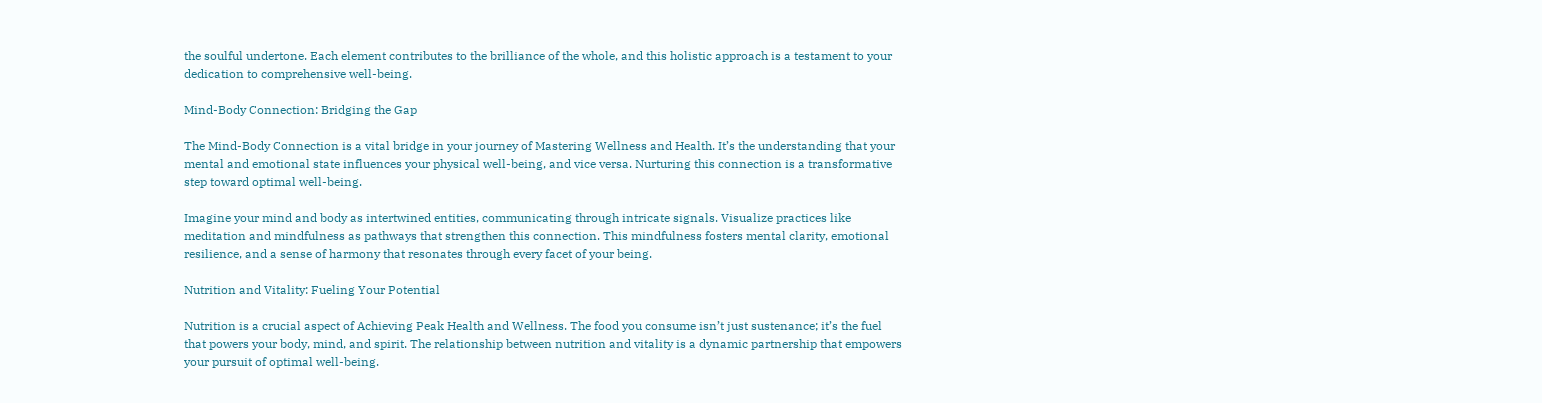the soulful undertone. Each element contributes to the brilliance of the whole, and this holistic approach is a testament to your dedication to comprehensive well-being.

Mind-Body Connection: Bridging the Gap

The Mind-Body Connection is a vital bridge in your journey of Mastering Wellness and Health. It’s the understanding that your mental and emotional state influences your physical well-being, and vice versa. Nurturing this connection is a transformative step toward optimal well-being.

Imagine your mind and body as intertwined entities, communicating through intricate signals. Visualize practices like meditation and mindfulness as pathways that strengthen this connection. This mindfulness fosters mental clarity, emotional resilience, and a sense of harmony that resonates through every facet of your being.

Nutrition and Vitality: Fueling Your Potential

Nutrition is a crucial aspect of Achieving Peak Health and Wellness. The food you consume isn’t just sustenance; it’s the fuel that powers your body, mind, and spirit. The relationship between nutrition and vitality is a dynamic partnership that empowers your pursuit of optimal well-being.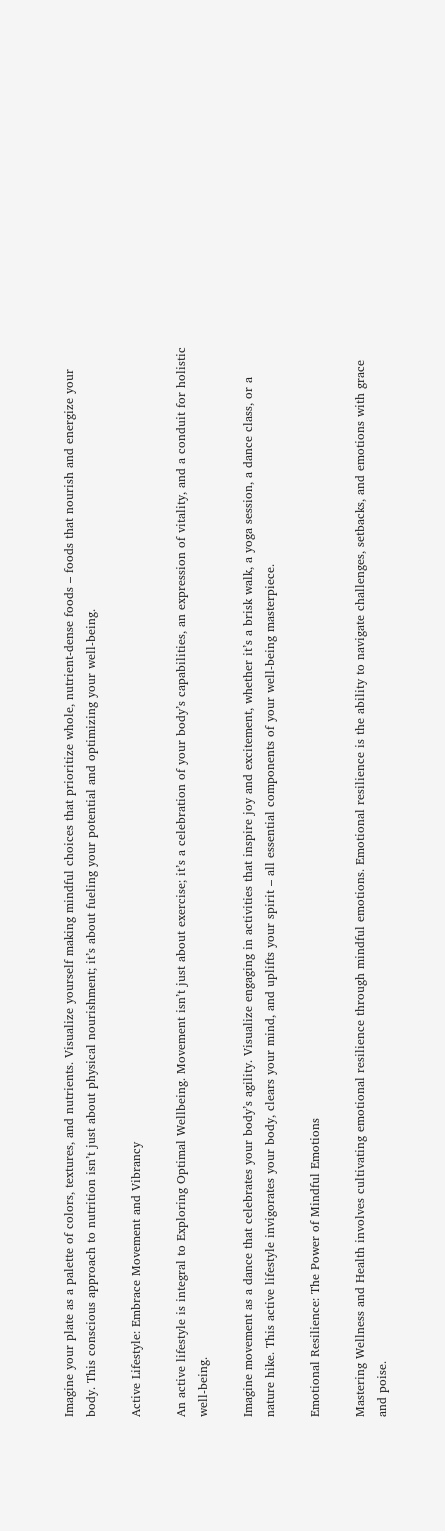Imagine your plate as a palette of colors, textures, and nutrients. Visualize yourself making mindful choices that prioritize whole, nutrient-dense foods – foods that nourish and energize your body. This conscious approach to nutrition isn’t just about physical nourishment; it’s about fueling your potential and optimizing your well-being.

Active Lifestyle: Embrace Movement and Vibrancy

An active lifestyle is integral to Exploring Optimal Wellbeing. Movement isn’t just about exercise; it’s a celebration of your body’s capabilities, an expression of vitality, and a conduit for holistic well-being.

Imagine movement as a dance that celebrates your body’s agility. Visualize engaging in activities that inspire joy and excitement, whether it’s a brisk walk, a yoga session, a dance class, or a nature hike. This active lifestyle invigorates your body, clears your mind, and uplifts your spirit – all essential components of your well-being masterpiece.

Emotional Resilience: The Power of Mindful Emotions

Mastering Wellness and Health involves cultivating emotional resilience through mindful emotions. Emotional resilience is the ability to navigate challenges, setbacks, and emotions with grace and poise.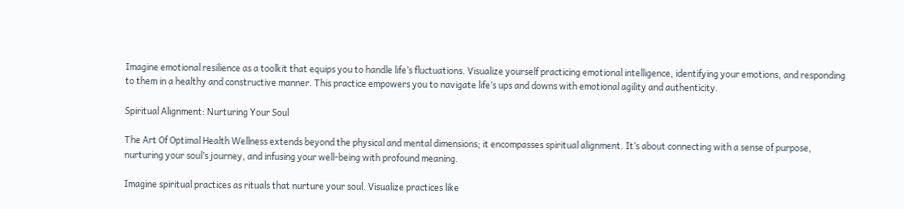Imagine emotional resilience as a toolkit that equips you to handle life’s fluctuations. Visualize yourself practicing emotional intelligence, identifying your emotions, and responding to them in a healthy and constructive manner. This practice empowers you to navigate life’s ups and downs with emotional agility and authenticity.

Spiritual Alignment: Nurturing Your Soul

The Art Of Optimal Health Wellness extends beyond the physical and mental dimensions; it encompasses spiritual alignment. It’s about connecting with a sense of purpose, nurturing your soul’s journey, and infusing your well-being with profound meaning.

Imagine spiritual practices as rituals that nurture your soul. Visualize practices like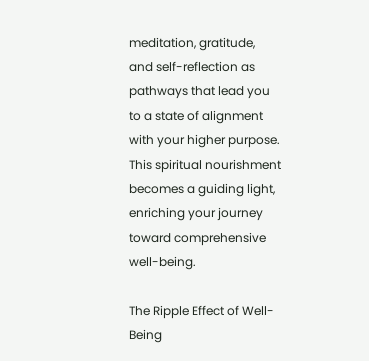meditation, gratitude, and self-reflection as pathways that lead you to a state of alignment with your higher purpose. This spiritual nourishment becomes a guiding light, enriching your journey toward comprehensive well-being.

The Ripple Effect of Well-Being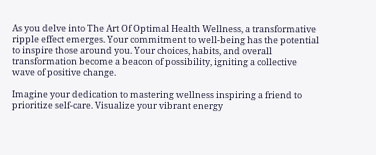As you delve into The Art Of Optimal Health Wellness, a transformative ripple effect emerges. Your commitment to well-being has the potential to inspire those around you. Your choices, habits, and overall transformation become a beacon of possibility, igniting a collective wave of positive change.

Imagine your dedication to mastering wellness inspiring a friend to prioritize self-care. Visualize your vibrant energy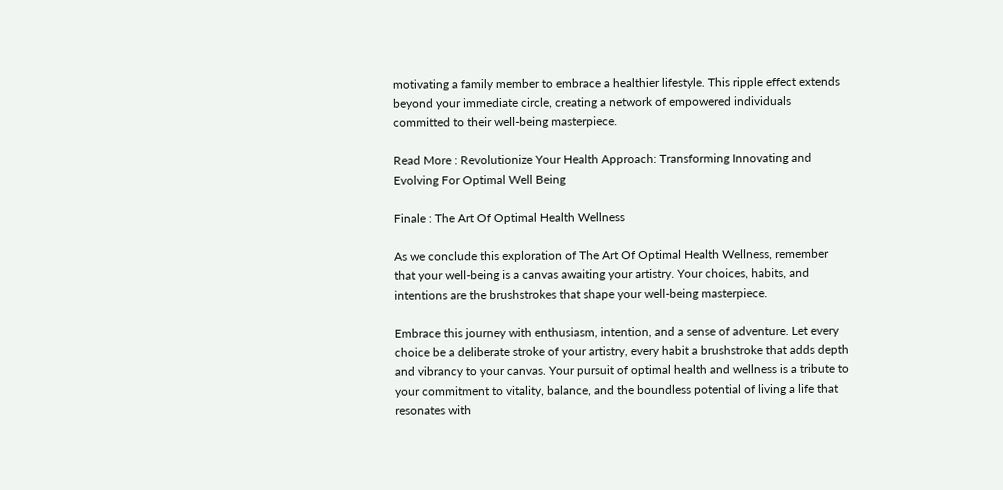motivating a family member to embrace a healthier lifestyle. This ripple effect extends beyond your immediate circle, creating a network of empowered individuals committed to their well-being masterpiece.

Read More : Revolutionize Your Health Approach: Transforming Innovating and Evolving For Optimal Well Being

Finale : The Art Of Optimal Health Wellness

As we conclude this exploration of The Art Of Optimal Health Wellness, remember that your well-being is a canvas awaiting your artistry. Your choices, habits, and intentions are the brushstrokes that shape your well-being masterpiece.

Embrace this journey with enthusiasm, intention, and a sense of adventure. Let every choice be a deliberate stroke of your artistry, every habit a brushstroke that adds depth and vibrancy to your canvas. Your pursuit of optimal health and wellness is a tribute to your commitment to vitality, balance, and the boundless potential of living a life that resonates with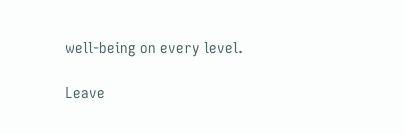well-being on every level.

Leave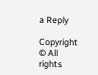a Reply

Copyright © All rights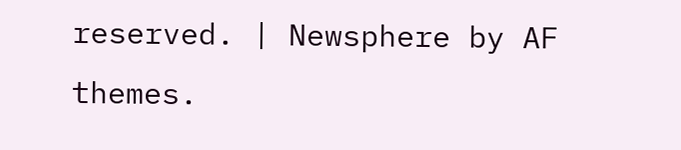reserved. | Newsphere by AF themes.